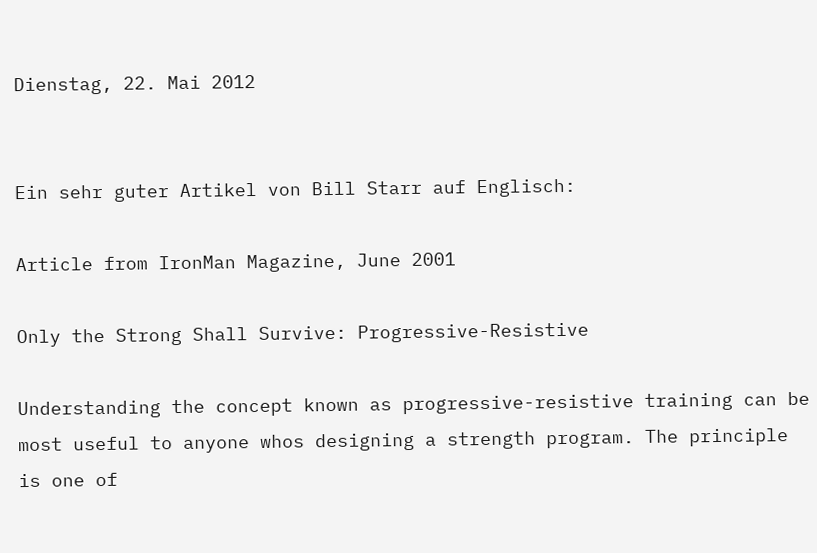Dienstag, 22. Mai 2012


Ein sehr guter Artikel von Bill Starr auf Englisch:

Article from IronMan Magazine, June 2001

Only the Strong Shall Survive: Progressive-Resistive

Understanding the concept known as progressive-resistive training can be most useful to anyone whos designing a strength program. The principle is one of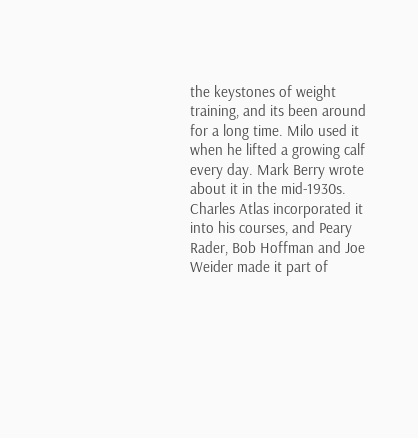the keystones of weight training, and its been around for a long time. Milo used it when he lifted a growing calf every day. Mark Berry wrote about it in the mid-1930s. Charles Atlas incorporated it into his courses, and Peary Rader, Bob Hoffman and Joe Weider made it part of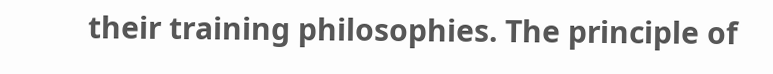their training philosophies. The principle of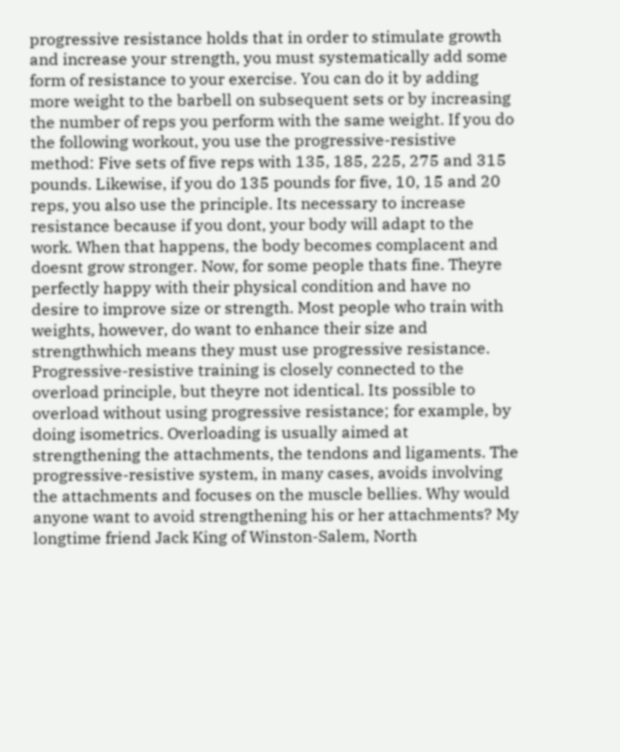progressive resistance holds that in order to stimulate growth and increase your strength, you must systematically add some form of resistance to your exercise. You can do it by adding more weight to the barbell on subsequent sets or by increasing the number of reps you perform with the same weight. If you do the following workout, you use the progressive-resistive method: Five sets of five reps with 135, 185, 225, 275 and 315 pounds. Likewise, if you do 135 pounds for five, 10, 15 and 20 reps, you also use the principle. Its necessary to increase resistance because if you dont, your body will adapt to the work. When that happens, the body becomes complacent and doesnt grow stronger. Now, for some people thats fine. Theyre perfectly happy with their physical condition and have no desire to improve size or strength. Most people who train with weights, however, do want to enhance their size and strengthwhich means they must use progressive resistance. Progressive-resistive training is closely connected to the overload principle, but theyre not identical. Its possible to overload without using progressive resistance; for example, by doing isometrics. Overloading is usually aimed at strengthening the attachments, the tendons and ligaments. The progressive-resistive system, in many cases, avoids involving the attachments and focuses on the muscle bellies. Why would anyone want to avoid strengthening his or her attachments? My longtime friend Jack King of Winston-Salem, North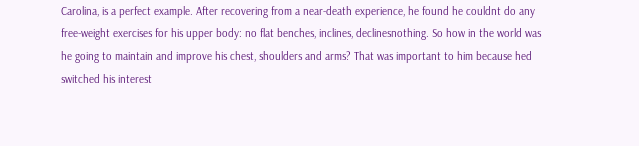Carolina, is a perfect example. After recovering from a near-death experience, he found he couldnt do any free-weight exercises for his upper body: no flat benches, inclines, declinesnothing. So how in the world was he going to maintain and improve his chest, shoulders and arms? That was important to him because hed switched his interest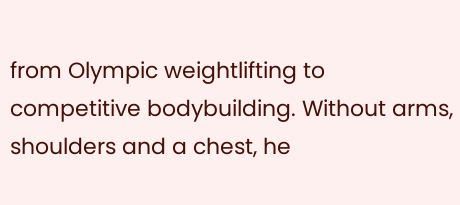from Olympic weightlifting to competitive bodybuilding. Without arms, shoulders and a chest, he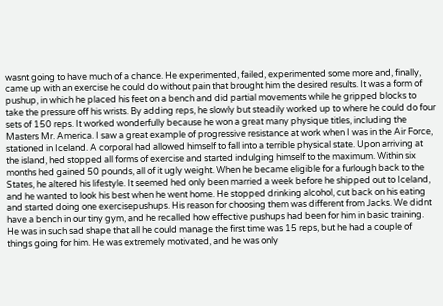wasnt going to have much of a chance. He experimented, failed, experimented some more and, finally, came up with an exercise he could do without pain that brought him the desired results. It was a form of pushup, in which he placed his feet on a bench and did partial movements while he gripped blocks to take the pressure off his wrists. By adding reps, he slowly but steadily worked up to where he could do four sets of 150 reps. It worked wonderfully because he won a great many physique titles, including the Masters Mr. America. I saw a great example of progressive resistance at work when I was in the Air Force, stationed in Iceland. A corporal had allowed himself to fall into a terrible physical state. Upon arriving at the island, hed stopped all forms of exercise and started indulging himself to the maximum. Within six months hed gained 50 pounds, all of it ugly weight. When he became eligible for a furlough back to the States, he altered his lifestyle. It seemed hed only been married a week before he shipped out to Iceland, and he wanted to look his best when he went home. He stopped drinking alcohol, cut back on his eating and started doing one exercisepushups. His reason for choosing them was different from Jacks. We didnt have a bench in our tiny gym, and he recalled how effective pushups had been for him in basic training. He was in such sad shape that all he could manage the first time was 15 reps, but he had a couple of things going for him. He was extremely motivated, and he was only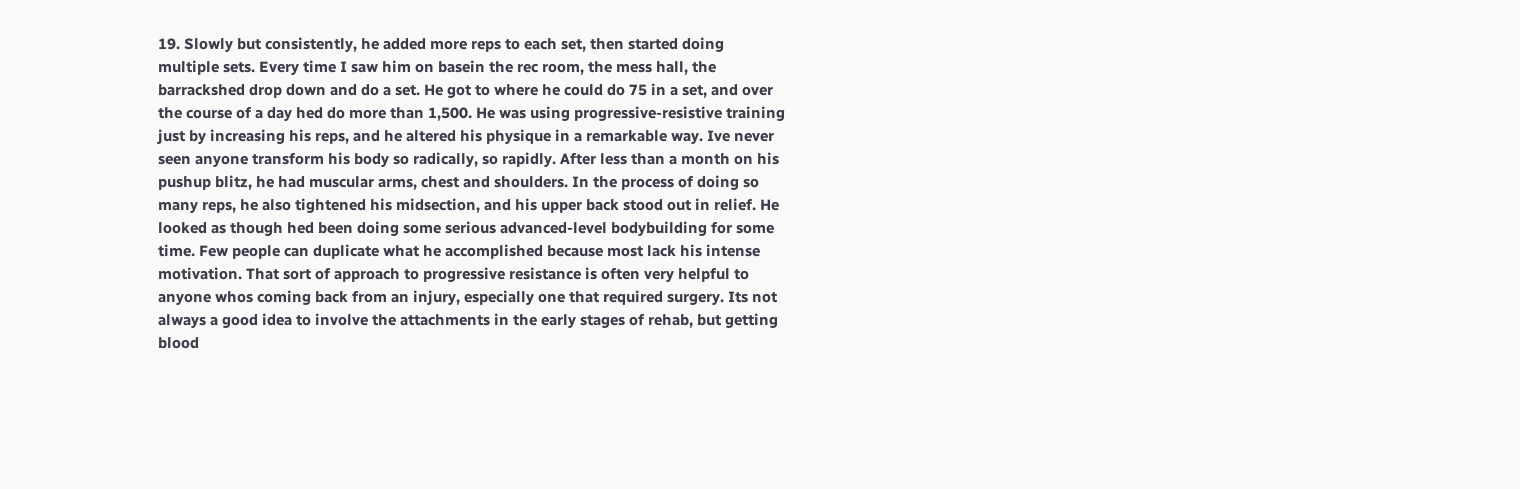19. Slowly but consistently, he added more reps to each set, then started doing multiple sets. Every time I saw him on basein the rec room, the mess hall, the barrackshed drop down and do a set. He got to where he could do 75 in a set, and over the course of a day hed do more than 1,500. He was using progressive-resistive training just by increasing his reps, and he altered his physique in a remarkable way. Ive never seen anyone transform his body so radically, so rapidly. After less than a month on his pushup blitz, he had muscular arms, chest and shoulders. In the process of doing so many reps, he also tightened his midsection, and his upper back stood out in relief. He looked as though hed been doing some serious advanced-level bodybuilding for some time. Few people can duplicate what he accomplished because most lack his intense motivation. That sort of approach to progressive resistance is often very helpful to anyone whos coming back from an injury, especially one that required surgery. Its not always a good idea to involve the attachments in the early stages of rehab, but getting blood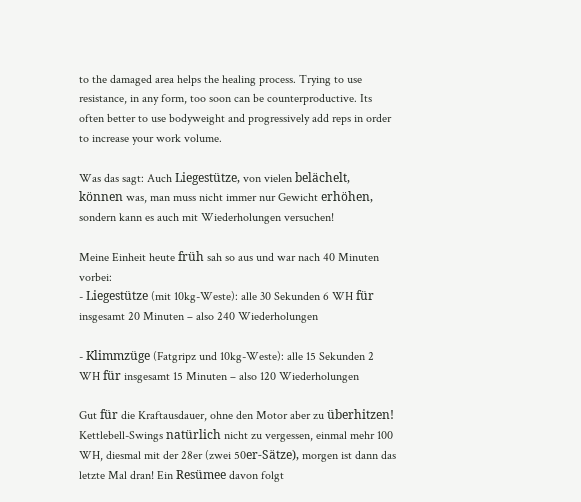to the damaged area helps the healing process. Trying to use resistance, in any form, too soon can be counterproductive. Its often better to use bodyweight and progressively add reps in order to increase your work volume.

Was das sagt: Auch Liegestütze, von vielen belächelt, können was, man muss nicht immer nur Gewicht erhöhen, sondern kann es auch mit Wiederholungen versuchen!

Meine Einheit heute früh sah so aus und war nach 40 Minuten vorbei:
- Liegestütze (mit 10kg-Weste): alle 30 Sekunden 6 WH für insgesamt 20 Minuten – also 240 Wiederholungen

- Klimmzüge (Fatgripz und 10kg-Weste): alle 15 Sekunden 2 WH für insgesamt 15 Minuten – also 120 Wiederholungen

Gut für die Kraftausdauer, ohne den Motor aber zu überhitzen! Kettlebell-Swings natürlich nicht zu vergessen, einmal mehr 100 WH, diesmal mit der 28er (zwei 50er-Sätze), morgen ist dann das letzte Mal dran! Ein Resümee davon folgt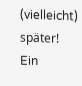(vielleicht) später! Ein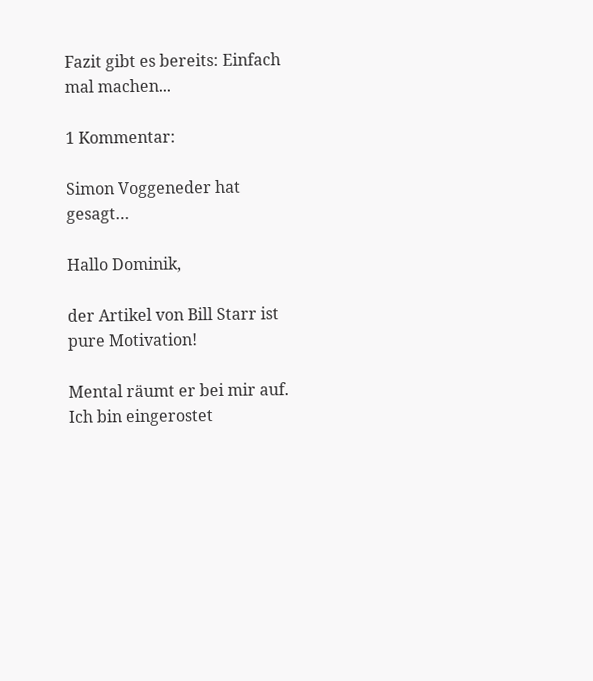Fazit gibt es bereits: Einfach mal machen...

1 Kommentar:

Simon Voggeneder hat gesagt…

Hallo Dominik,

der Artikel von Bill Starr ist pure Motivation!

Mental räumt er bei mir auf. Ich bin eingerostet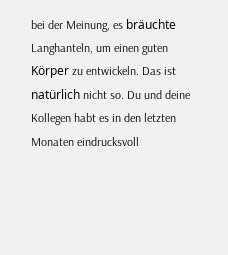bei der Meinung, es bräuchte Langhanteln, um einen guten Körper zu entwickeln. Das ist natürlich nicht so. Du und deine Kollegen habt es in den letzten Monaten eindrucksvoll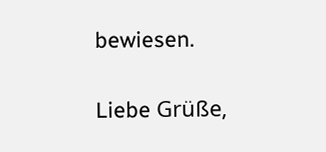bewiesen.

Liebe Grüße,